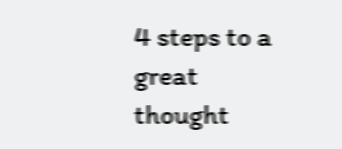4 steps to a great thought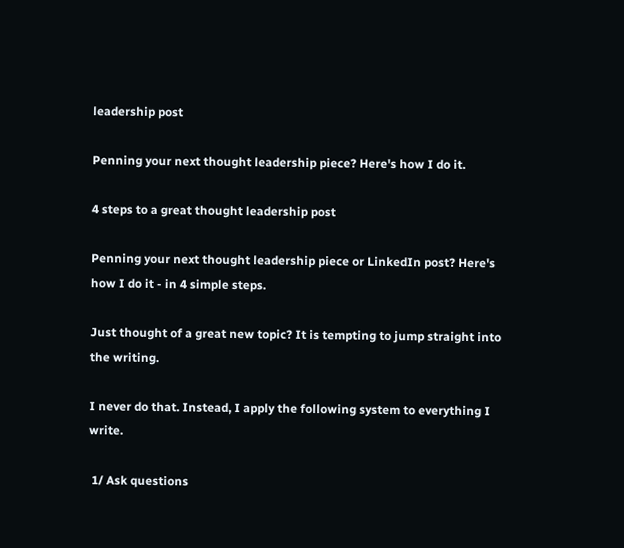leadership post

Penning your next thought leadership piece? Here's how I do it.

4 steps to a great thought leadership post

Penning your next thought leadership piece or LinkedIn post? Here's how I do it - in 4 simple steps.

Just thought of a great new topic? It is tempting to jump straight into the writing.

I never do that. Instead, I apply the following system to everything I write.

 1/ Ask questions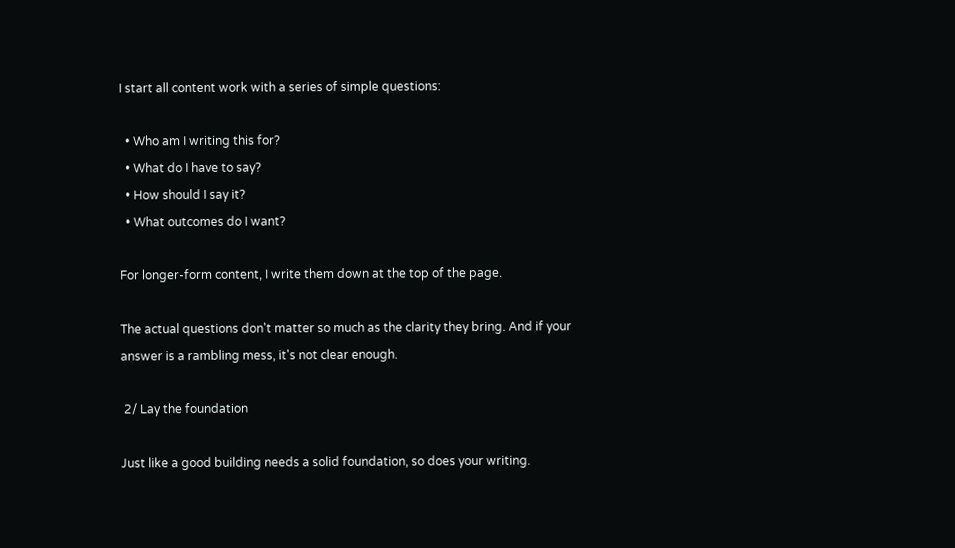I start all content work with a series of simple questions:

  • Who am I writing this for?
  • What do I have to say?
  • How should I say it?
  • What outcomes do I want?

For longer-form content, I write them down at the top of the page.

The actual questions don't matter so much as the clarity they bring. And if your answer is a rambling mess, it's not clear enough.

 2/ Lay the foundation

Just like a good building needs a solid foundation, so does your writing.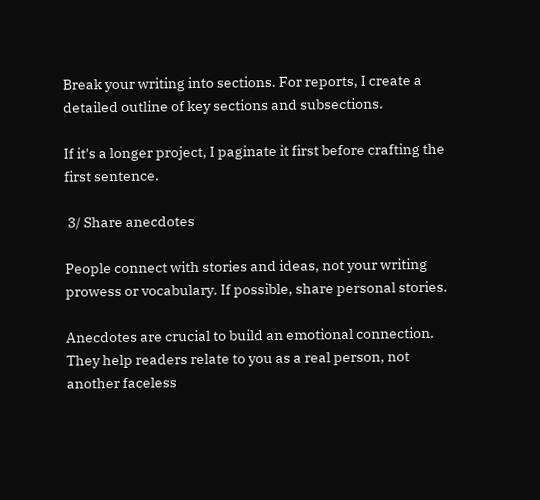Break your writing into sections. For reports, I create a detailed outline of key sections and subsections.

If it's a longer project, I paginate it first before crafting the first sentence.

 3/ Share anecdotes

People connect with stories and ideas, not your writing prowess or vocabulary. If possible, share personal stories.

Anecdotes are crucial to build an emotional connection. They help readers relate to you as a real person, not another faceless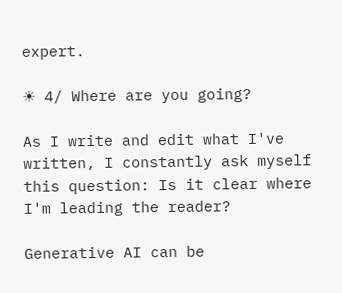expert.

☀ 4/ Where are you going?

As I write and edit what I've written, I constantly ask myself this question: Is it clear where I'm leading the reader?

Generative AI can be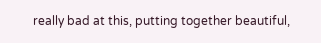really bad at this, putting together beautiful,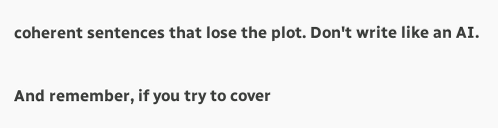coherent sentences that lose the plot. Don't write like an AI.

And remember, if you try to cover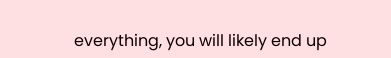everything, you will likely end up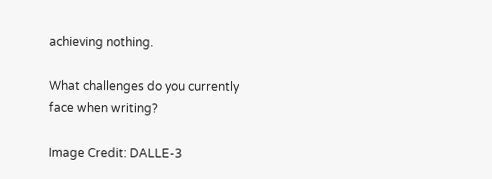achieving nothing.

What challenges do you currently face when writing?

Image Credit: DALLE-3